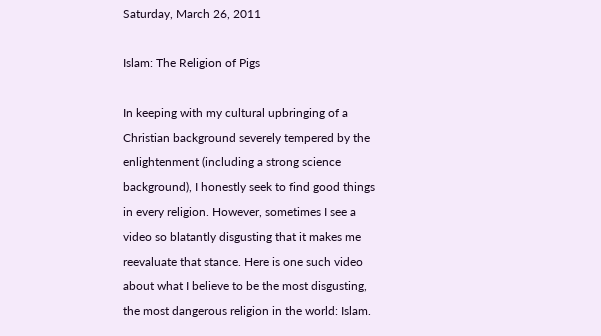Saturday, March 26, 2011

Islam: The Religion of Pigs

In keeping with my cultural upbringing of a Christian background severely tempered by the enlightenment (including a strong science background), I honestly seek to find good things in every religion. However, sometimes I see a video so blatantly disgusting that it makes me reevaluate that stance. Here is one such video about what I believe to be the most disgusting, the most dangerous religion in the world: Islam.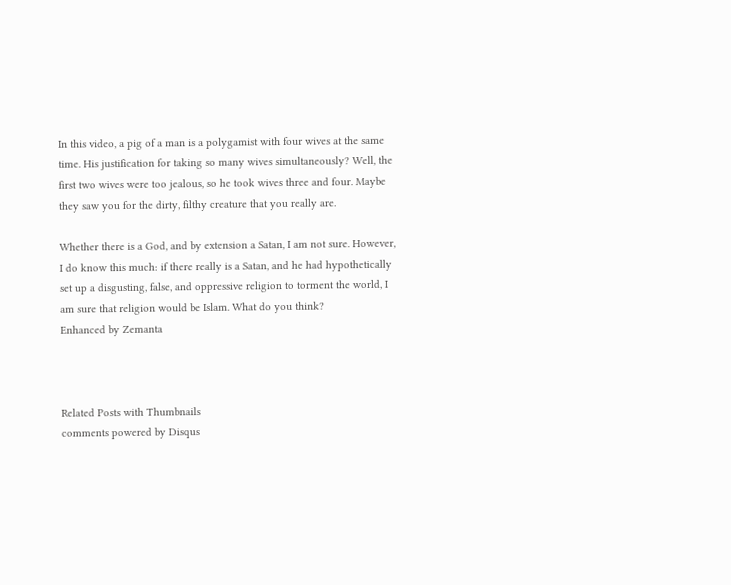In this video, a pig of a man is a polygamist with four wives at the same time. His justification for taking so many wives simultaneously? Well, the first two wives were too jealous, so he took wives three and four. Maybe they saw you for the dirty, filthy creature that you really are.

Whether there is a God, and by extension a Satan, I am not sure. However, I do know this much: if there really is a Satan, and he had hypothetically set up a disgusting, false, and oppressive religion to torment the world, I am sure that religion would be Islam. What do you think?
Enhanced by Zemanta



Related Posts with Thumbnails
comments powered by Disqus